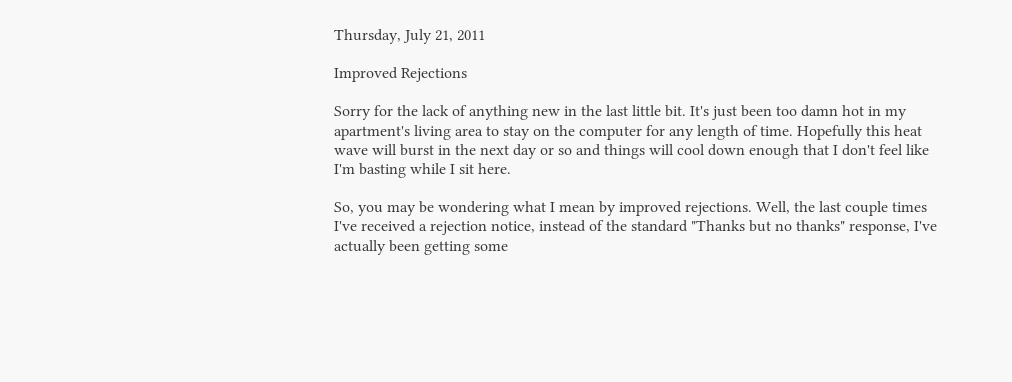Thursday, July 21, 2011

Improved Rejections

Sorry for the lack of anything new in the last little bit. It's just been too damn hot in my apartment's living area to stay on the computer for any length of time. Hopefully this heat wave will burst in the next day or so and things will cool down enough that I don't feel like I'm basting while I sit here.

So, you may be wondering what I mean by improved rejections. Well, the last couple times I've received a rejection notice, instead of the standard "Thanks but no thanks" response, I've actually been getting some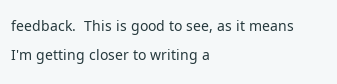feedback.  This is good to see, as it means I'm getting closer to writing a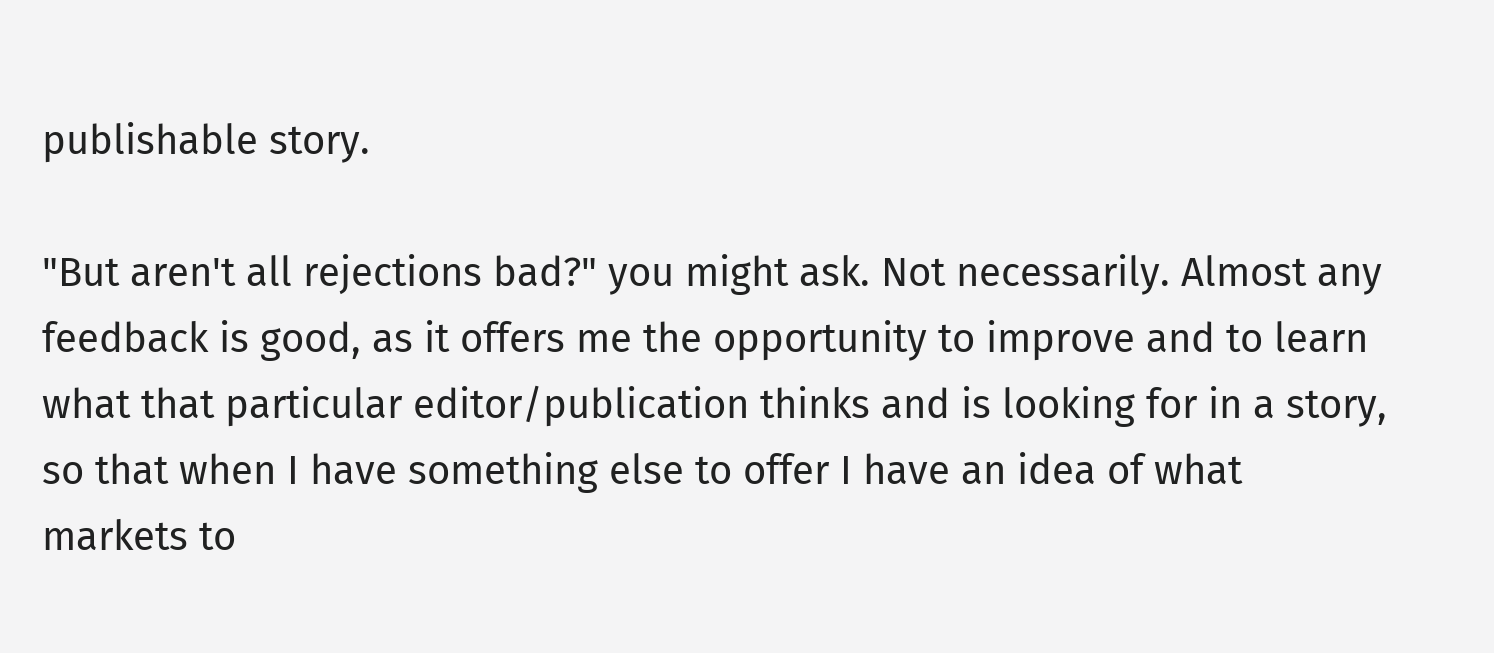publishable story.

"But aren't all rejections bad?" you might ask. Not necessarily. Almost any feedback is good, as it offers me the opportunity to improve and to learn what that particular editor/publication thinks and is looking for in a story, so that when I have something else to offer I have an idea of what markets to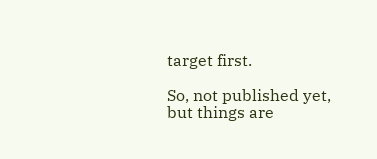target first.

So, not published yet, but things are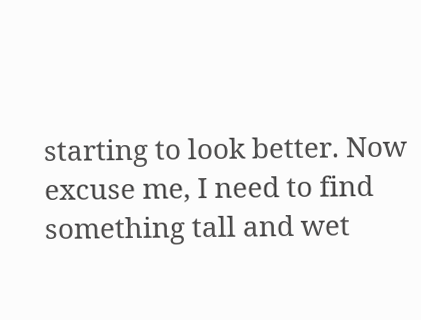starting to look better. Now excuse me, I need to find something tall and wet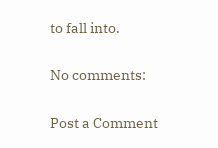to fall into.

No comments:

Post a Comment